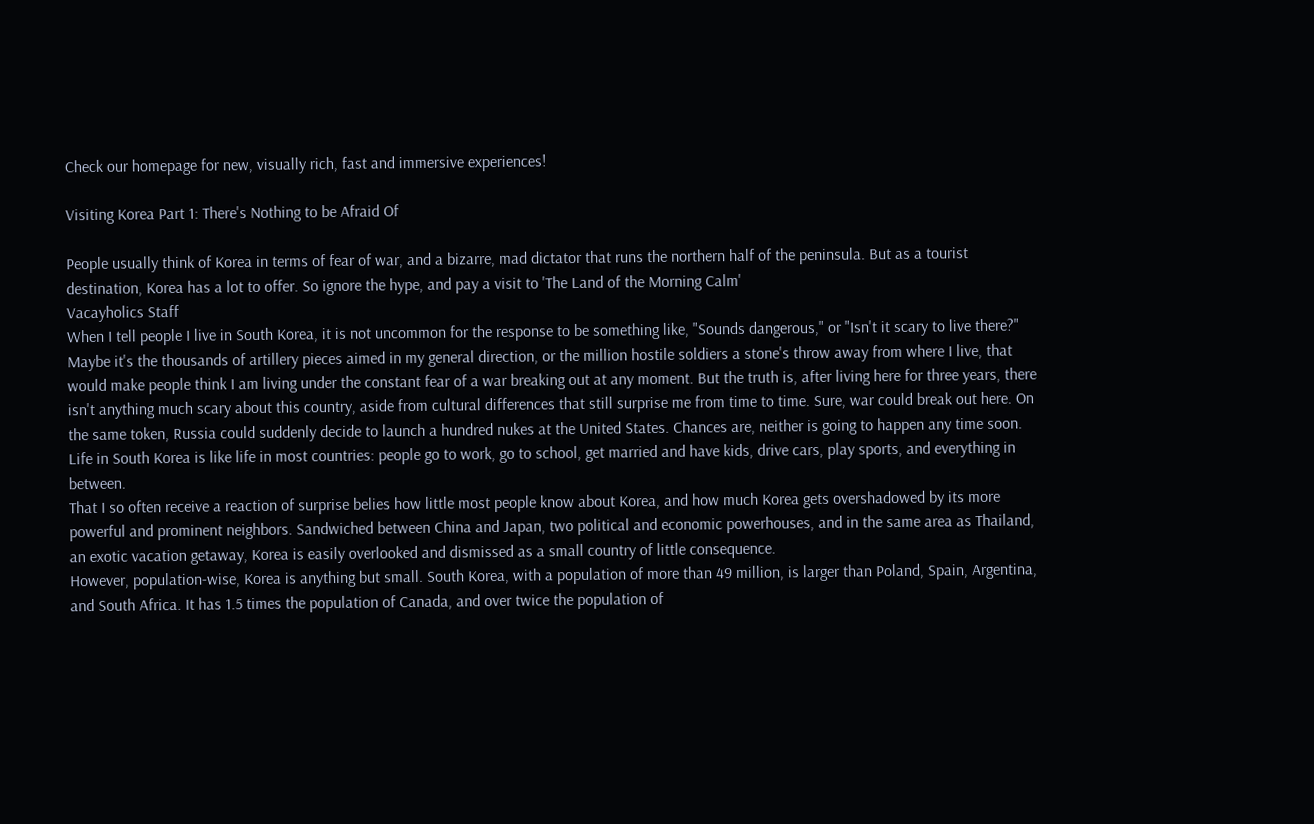Check our homepage for new, visually rich, fast and immersive experiences!

Visiting Korea Part 1: There's Nothing to be Afraid Of

People usually think of Korea in terms of fear of war, and a bizarre, mad dictator that runs the northern half of the peninsula. But as a tourist destination, Korea has a lot to offer. So ignore the hype, and pay a visit to 'The Land of the Morning Calm'
Vacayholics Staff
When I tell people I live in South Korea, it is not uncommon for the response to be something like, "Sounds dangerous," or "Isn't it scary to live there?" Maybe it's the thousands of artillery pieces aimed in my general direction, or the million hostile soldiers a stone's throw away from where I live, that would make people think I am living under the constant fear of a war breaking out at any moment. But the truth is, after living here for three years, there isn't anything much scary about this country, aside from cultural differences that still surprise me from time to time. Sure, war could break out here. On the same token, Russia could suddenly decide to launch a hundred nukes at the United States. Chances are, neither is going to happen any time soon. Life in South Korea is like life in most countries: people go to work, go to school, get married and have kids, drive cars, play sports, and everything in between.
That I so often receive a reaction of surprise belies how little most people know about Korea, and how much Korea gets overshadowed by its more powerful and prominent neighbors. Sandwiched between China and Japan, two political and economic powerhouses, and in the same area as Thailand, an exotic vacation getaway, Korea is easily overlooked and dismissed as a small country of little consequence.
However, population-wise, Korea is anything but small. South Korea, with a population of more than 49 million, is larger than Poland, Spain, Argentina, and South Africa. It has 1.5 times the population of Canada, and over twice the population of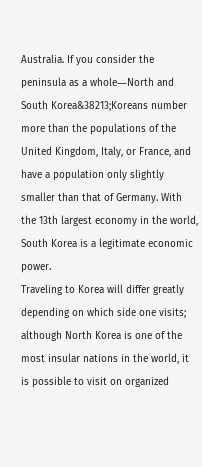Australia. If you consider the peninsula as a whole―North and South Korea&38213;Koreans number more than the populations of the United Kingdom, Italy, or France, and have a population only slightly smaller than that of Germany. With the 13th largest economy in the world, South Korea is a legitimate economic power.
Traveling to Korea will differ greatly depending on which side one visits; although North Korea is one of the most insular nations in the world, it is possible to visit on organized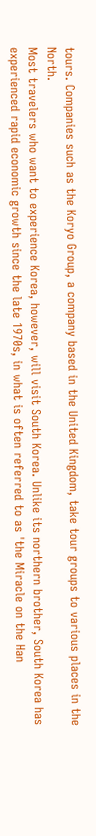tours. Companies such as the Koryo Group, a company based in the United Kingdom, take tour groups to various places in the North.
Most travelers who want to experience Korea, however, will visit South Korea. Unlike its northern brother, South Korea has experienced rapid economic growth since the late 1970s, in what is often referred to as 'the Miracle on the Han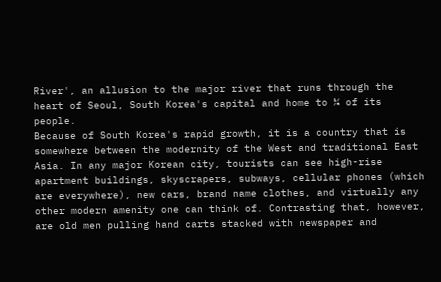River', an allusion to the major river that runs through the heart of Seoul, South Korea's capital and home to ¼ of its people.
Because of South Korea's rapid growth, it is a country that is somewhere between the modernity of the West and traditional East Asia. In any major Korean city, tourists can see high-rise apartment buildings, skyscrapers, subways, cellular phones (which are everywhere), new cars, brand name clothes, and virtually any other modern amenity one can think of. Contrasting that, however, are old men pulling hand carts stacked with newspaper and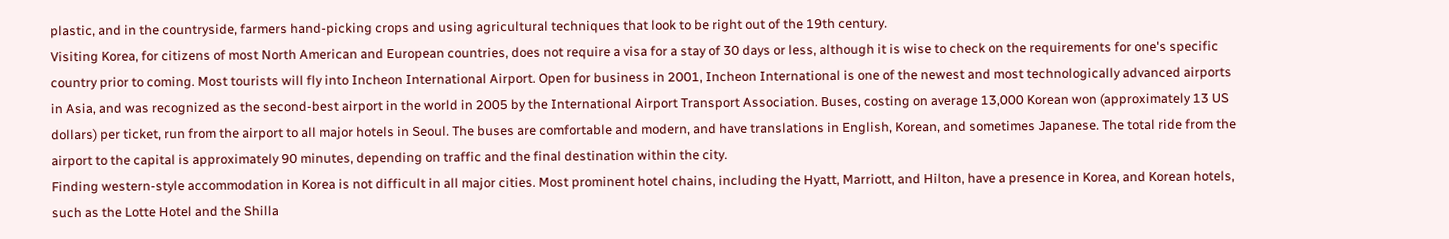plastic, and in the countryside, farmers hand-picking crops and using agricultural techniques that look to be right out of the 19th century.
Visiting Korea, for citizens of most North American and European countries, does not require a visa for a stay of 30 days or less, although it is wise to check on the requirements for one's specific country prior to coming. Most tourists will fly into Incheon International Airport. Open for business in 2001, Incheon International is one of the newest and most technologically advanced airports in Asia, and was recognized as the second-best airport in the world in 2005 by the International Airport Transport Association. Buses, costing on average 13,000 Korean won (approximately 13 US dollars) per ticket, run from the airport to all major hotels in Seoul. The buses are comfortable and modern, and have translations in English, Korean, and sometimes Japanese. The total ride from the airport to the capital is approximately 90 minutes, depending on traffic and the final destination within the city.
Finding western-style accommodation in Korea is not difficult in all major cities. Most prominent hotel chains, including the Hyatt, Marriott, and Hilton, have a presence in Korea, and Korean hotels, such as the Lotte Hotel and the Shilla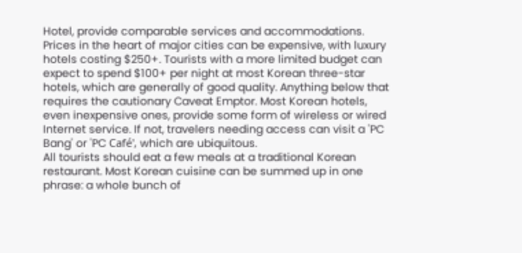Hotel, provide comparable services and accommodations. Prices in the heart of major cities can be expensive, with luxury hotels costing $250+. Tourists with a more limited budget can expect to spend $100+ per night at most Korean three-star hotels, which are generally of good quality. Anything below that requires the cautionary Caveat Emptor. Most Korean hotels, even inexpensive ones, provide some form of wireless or wired Internet service. If not, travelers needing access can visit a 'PC Bang' or 'PC Café', which are ubiquitous.
All tourists should eat a few meals at a traditional Korean restaurant. Most Korean cuisine can be summed up in one phrase: a whole bunch of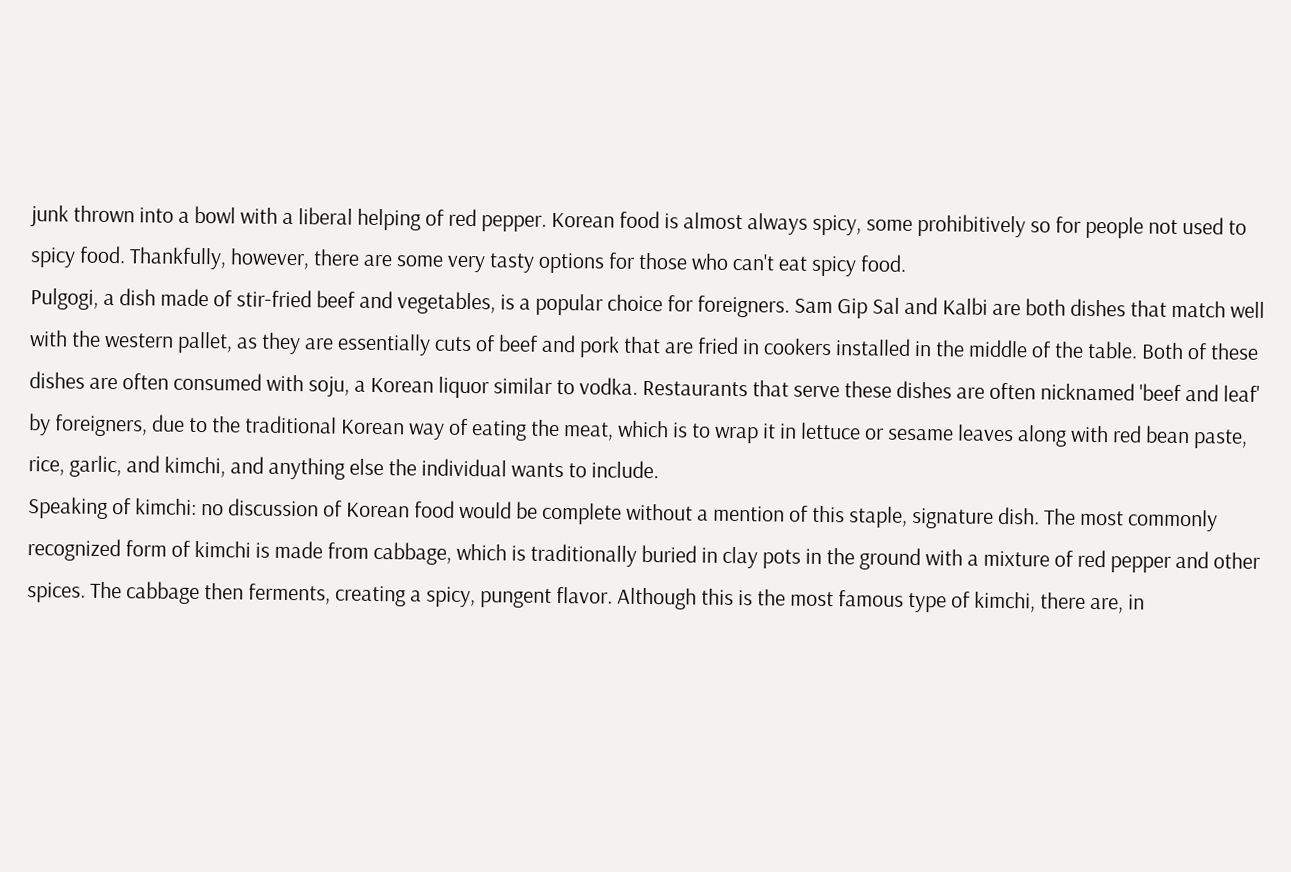junk thrown into a bowl with a liberal helping of red pepper. Korean food is almost always spicy, some prohibitively so for people not used to spicy food. Thankfully, however, there are some very tasty options for those who can't eat spicy food.
Pulgogi, a dish made of stir-fried beef and vegetables, is a popular choice for foreigners. Sam Gip Sal and Kalbi are both dishes that match well with the western pallet, as they are essentially cuts of beef and pork that are fried in cookers installed in the middle of the table. Both of these dishes are often consumed with soju, a Korean liquor similar to vodka. Restaurants that serve these dishes are often nicknamed 'beef and leaf' by foreigners, due to the traditional Korean way of eating the meat, which is to wrap it in lettuce or sesame leaves along with red bean paste, rice, garlic, and kimchi, and anything else the individual wants to include.
Speaking of kimchi: no discussion of Korean food would be complete without a mention of this staple, signature dish. The most commonly recognized form of kimchi is made from cabbage, which is traditionally buried in clay pots in the ground with a mixture of red pepper and other spices. The cabbage then ferments, creating a spicy, pungent flavor. Although this is the most famous type of kimchi, there are, in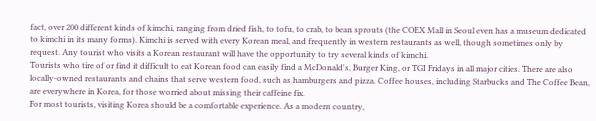fact, over 200 different kinds of kimchi, ranging from dried fish, to tofu, to crab, to bean sprouts (the COEX Mall in Seoul even has a museum dedicated to kimchi in its many forms). Kimchi is served with every Korean meal, and frequently in western restaurants as well, though sometimes only by request. Any tourist who visits a Korean restaurant will have the opportunity to try several kinds of kimchi.
Tourists who tire of or find it difficult to eat Korean food can easily find a McDonald's, Burger King, or TGI Fridays in all major cities. There are also locally-owned restaurants and chains that serve western food, such as hamburgers and pizza. Coffee houses, including Starbucks and The Coffee Bean, are everywhere in Korea, for those worried about missing their caffeine fix.
For most tourists, visiting Korea should be a comfortable experience. As a modern country,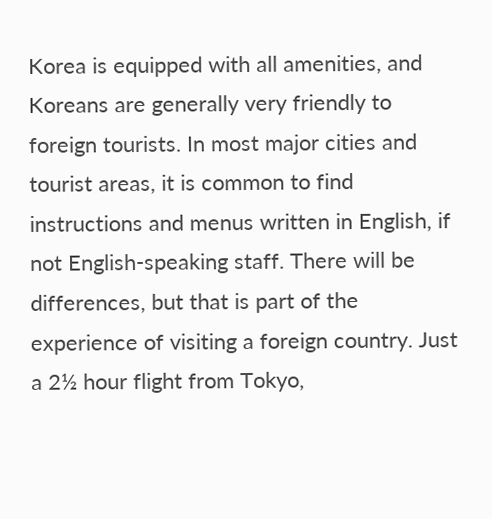Korea is equipped with all amenities, and Koreans are generally very friendly to foreign tourists. In most major cities and tourist areas, it is common to find instructions and menus written in English, if not English-speaking staff. There will be differences, but that is part of the experience of visiting a foreign country. Just a 2½ hour flight from Tokyo,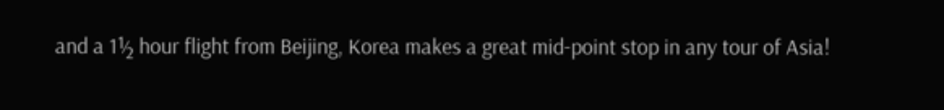and a 1½ hour flight from Beijing, Korea makes a great mid-point stop in any tour of Asia!